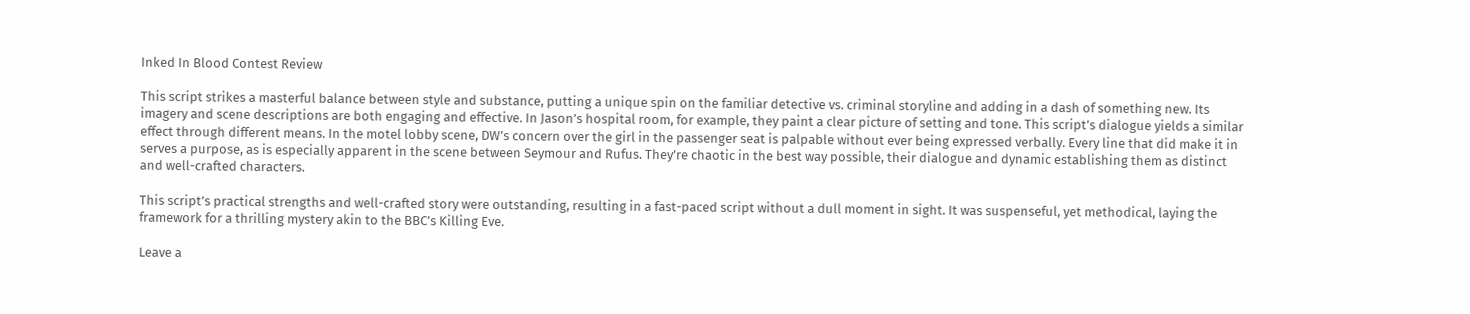Inked In Blood Contest Review

This script strikes a masterful balance between style and substance, putting a unique spin on the familiar detective vs. criminal storyline and adding in a dash of something new. Its imagery and scene descriptions are both engaging and effective. In Jason’s hospital room, for example, they paint a clear picture of setting and tone. This script’s dialogue yields a similar effect through different means. In the motel lobby scene, DW’s concern over the girl in the passenger seat is palpable without ever being expressed verbally. Every line that did make it in serves a purpose, as is especially apparent in the scene between Seymour and Rufus. They’re chaotic in the best way possible, their dialogue and dynamic establishing them as distinct and well-crafted characters.

This script’s practical strengths and well-crafted story were outstanding, resulting in a fast-paced script without a dull moment in sight. It was suspenseful, yet methodical, laying the framework for a thrilling mystery akin to the BBC’s Killing Eve.

Leave a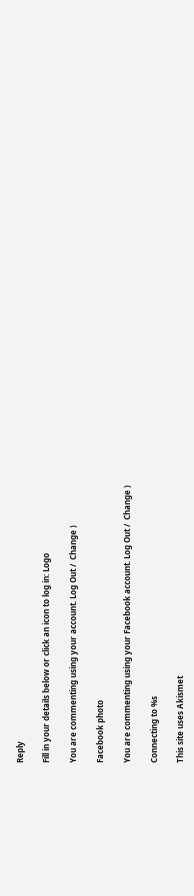Reply

Fill in your details below or click an icon to log in: Logo

You are commenting using your account. Log Out /  Change )

Facebook photo

You are commenting using your Facebook account. Log Out /  Change )

Connecting to %s

This site uses Akismet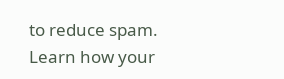to reduce spam. Learn how your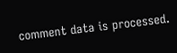comment data is processed.